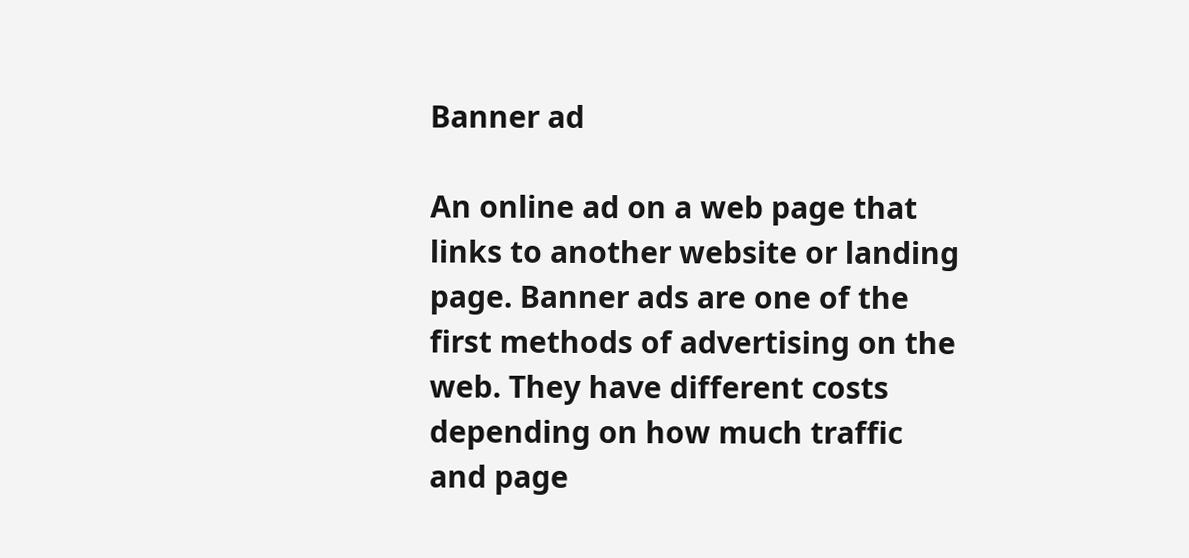Banner ad

An online ad on a web page that links to another website or landing page. Banner ads are one of the first methods of advertising on the web. They have different costs depending on how much traffic and page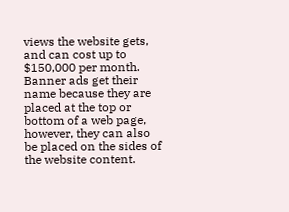views the website gets, and can cost up to $150,000 per month. Banner ads get their name because they are placed at the top or bottom of a web page, however, they can also be placed on the sides of the website content.